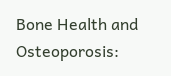Bone Health and Osteoporosis: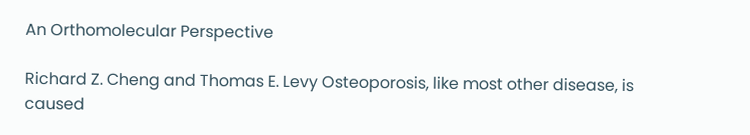An Orthomolecular Perspective

Richard Z. Cheng and Thomas E. Levy Osteoporosis, like most other disease, is caused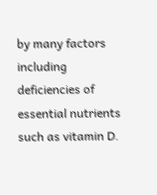by many factors including deficiencies of essential nutrients such as vitamin D.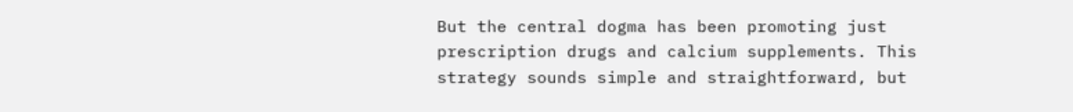But the central dogma has been promoting just prescription drugs and calcium supplements. This strategy sounds simple and straightforward, but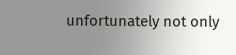unfortunately not only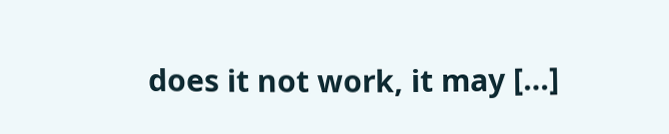does it not work, it may […]